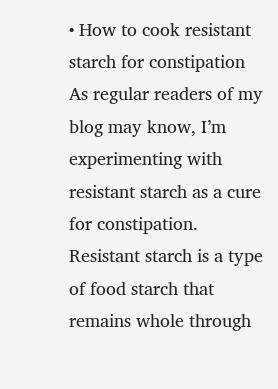• How to cook resistant starch for constipation As regular readers of my blog may know, I’m experimenting with resistant starch as a cure for constipation. Resistant starch is a type of food starch that remains whole through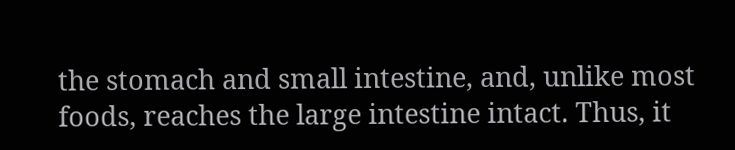the stomach and small intestine, and, unlike most foods, reaches the large intestine intact. Thus, it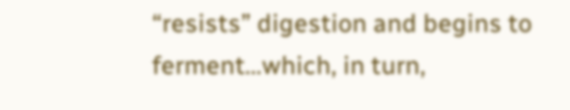“resists” digestion and begins to ferment…which, in turn,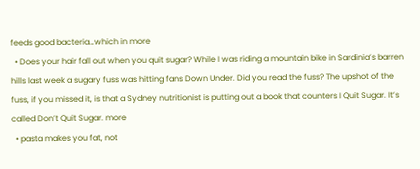feeds good bacteria…which in more
  • Does your hair fall out when you quit sugar? While I was riding a mountain bike in Sardinia’s barren hills last week a sugary fuss was hitting fans Down Under. Did you read the fuss? The upshot of the fuss, if you missed it, is that a Sydney nutritionist is putting out a book that counters I Quit Sugar. It’s called Don’t Quit Sugar. more
  • pasta makes you fat, not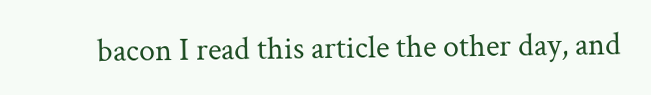bacon I read this article the other day, and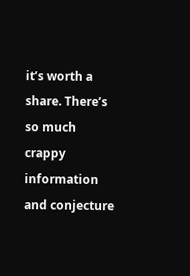it’s worth a share. There’s so much crappy information and conjecture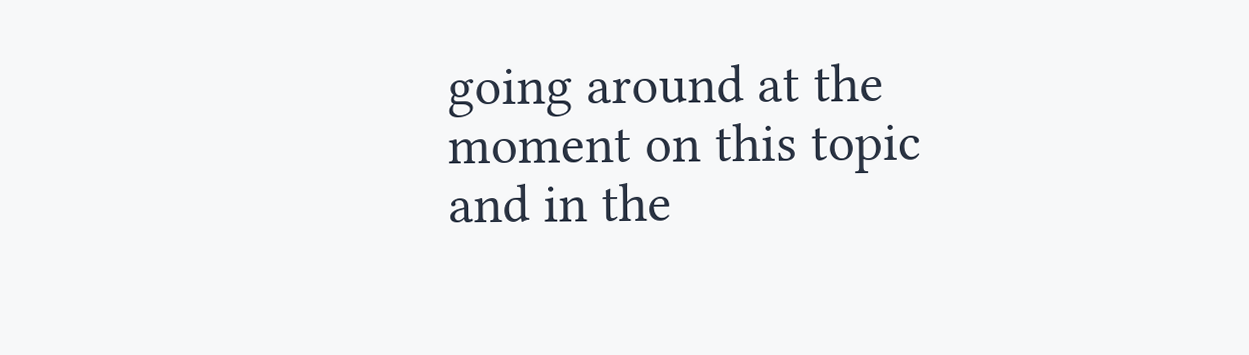going around at the moment on this topic and in the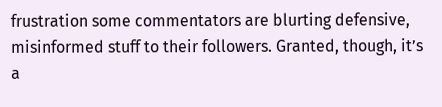frustration some commentators are blurting defensive, misinformed stuff to their followers. Granted, though, it’s a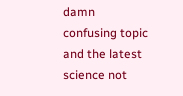damn confusing topic and the latest science not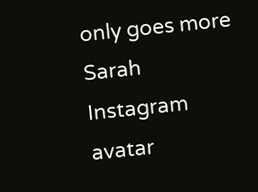only goes more
Sarah Instagram avatar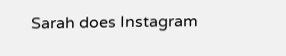Sarah does Instagram